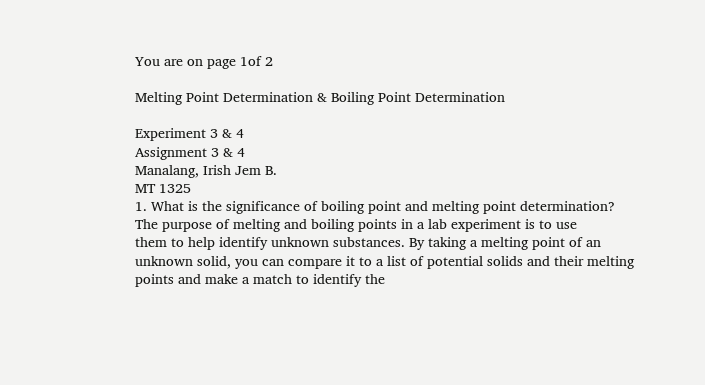You are on page 1of 2

Melting Point Determination & Boiling Point Determination

Experiment 3 & 4
Assignment 3 & 4
Manalang, Irish Jem B.
MT 1325
1. What is the significance of boiling point and melting point determination?
The purpose of melting and boiling points in a lab experiment is to use
them to help identify unknown substances. By taking a melting point of an
unknown solid, you can compare it to a list of potential solids and their melting
points and make a match to identify the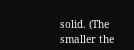solid. (The smaller the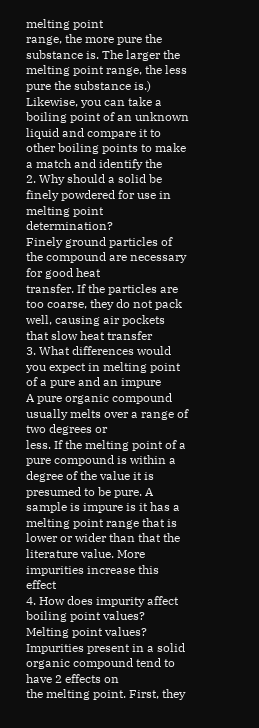melting point
range, the more pure the substance is. The larger the melting point range, the less
pure the substance is.) Likewise, you can take a boiling point of an unknown
liquid and compare it to other boiling points to make a match and identify the
2. Why should a solid be finely powdered for use in melting point determination?
Finely ground particles of the compound are necessary for good heat
transfer. If the particles are too coarse, they do not pack well, causing air pockets
that slow heat transfer
3. What differences would you expect in melting point of a pure and an impure
A pure organic compound usually melts over a range of two degrees or
less. If the melting point of a pure compound is within a degree of the value it is
presumed to be pure. A sample is impure is it has a melting point range that is
lower or wider than that the literature value. More impurities increase this effect
4. How does impurity affect boiling point values? Melting point values?
Impurities present in a solid organic compound tend to have 2 effects on
the melting point. First, they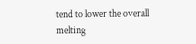tend to lower the overall melting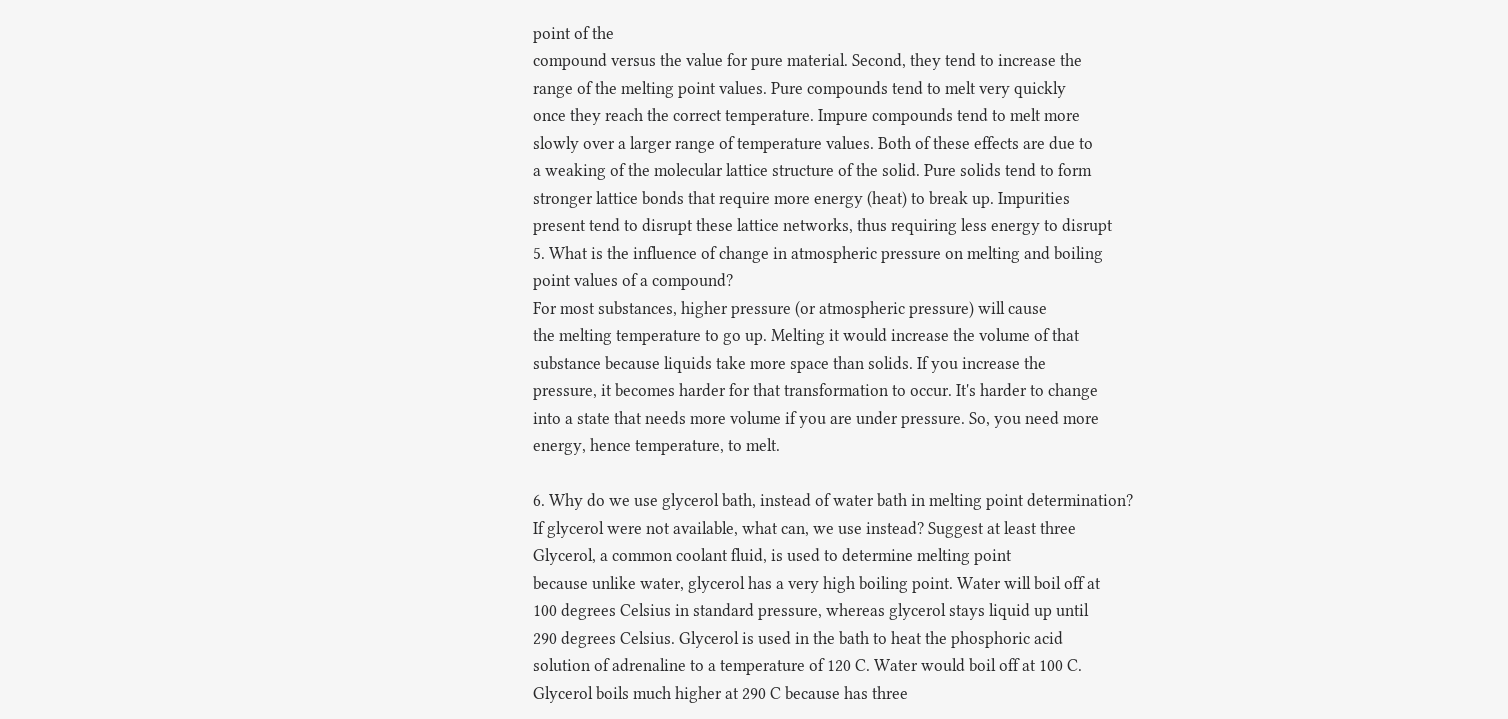point of the
compound versus the value for pure material. Second, they tend to increase the
range of the melting point values. Pure compounds tend to melt very quickly
once they reach the correct temperature. Impure compounds tend to melt more
slowly over a larger range of temperature values. Both of these effects are due to
a weaking of the molecular lattice structure of the solid. Pure solids tend to form
stronger lattice bonds that require more energy (heat) to break up. Impurities
present tend to disrupt these lattice networks, thus requiring less energy to disrupt
5. What is the influence of change in atmospheric pressure on melting and boiling
point values of a compound?
For most substances, higher pressure (or atmospheric pressure) will cause
the melting temperature to go up. Melting it would increase the volume of that
substance because liquids take more space than solids. If you increase the
pressure, it becomes harder for that transformation to occur. It's harder to change
into a state that needs more volume if you are under pressure. So, you need more
energy, hence temperature, to melt.

6. Why do we use glycerol bath, instead of water bath in melting point determination?
If glycerol were not available, what can, we use instead? Suggest at least three
Glycerol, a common coolant fluid, is used to determine melting point
because unlike water, glycerol has a very high boiling point. Water will boil off at
100 degrees Celsius in standard pressure, whereas glycerol stays liquid up until
290 degrees Celsius. Glycerol is used in the bath to heat the phosphoric acid
solution of adrenaline to a temperature of 120 C. Water would boil off at 100 C.
Glycerol boils much higher at 290 C because has three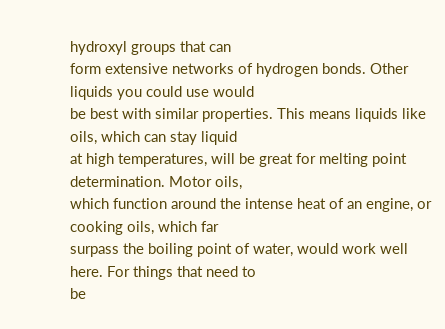hydroxyl groups that can
form extensive networks of hydrogen bonds. Other liquids you could use would
be best with similar properties. This means liquids like oils, which can stay liquid
at high temperatures, will be great for melting point determination. Motor oils,
which function around the intense heat of an engine, or cooking oils, which far
surpass the boiling point of water, would work well here. For things that need to
be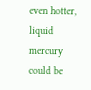even hotter, liquid mercury could be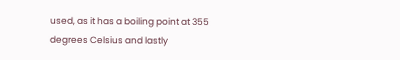used, as it has a boiling point at 355
degrees Celsius and lastly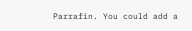Parrafin. You could add a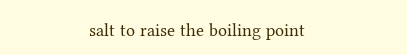salt to raise the boiling point